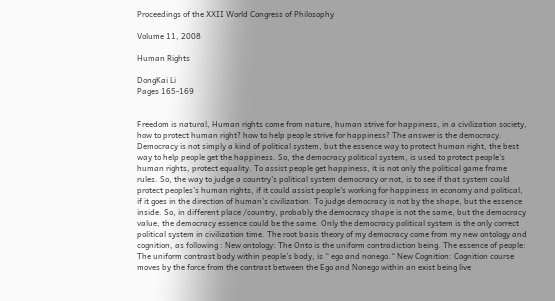Proceedings of the XXII World Congress of Philosophy

Volume 11, 2008

Human Rights

DongKai Li
Pages 165-169


Freedom is natural, Human rights come from nature, human strive for happiness, in a civilization society, how to protect human right? how to help people strive for happiness? The answer is the democracy. Democracy is not simply a kind of political system, but the essence way to protect human right, the best way to help people get the happiness. So, the democracy political system, is used to protect people’s human rights, protect equality. To assist people get happiness, it is not only the political game frame rules. So, the way to judge a country’s political system democracy or not, is to see if that system could protect peoples’s human rights, if it could assist people’s working for happiness in economy and political, if it goes in the direction of human’s civilization. To judge democracy is not by the shape, but the essence inside. So, in different place /country, probably the democracy shape is not the same, but the democracy value, the democracy essence could be the same. Only the democracy political system is the only correct political system in civilization time. The root basis theory of my democracy come from my new ontology and cognition, as following : New ontology: The Onto is the uniform contradiction being. The essence of people: The uniform contrast body within people’s body, is “ ego and nonego.“ New Cognition: Cognition course moves by the force from the contrast between the Ego and Nonego within an exist being live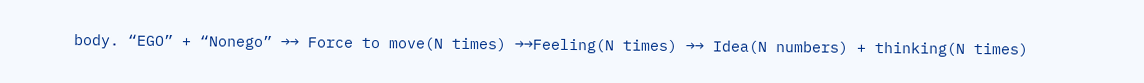body. “EGO” + “Nonego” →→ Force to move(N times) →→Feeling(N times) →→ Idea(N numbers) + thinking(N times)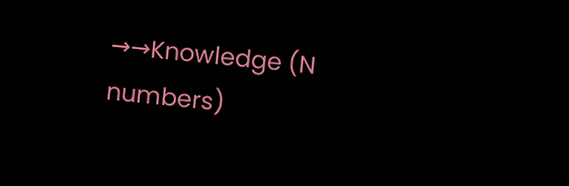→→Knowledge (N numbers)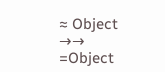≈ Object →→ =Object